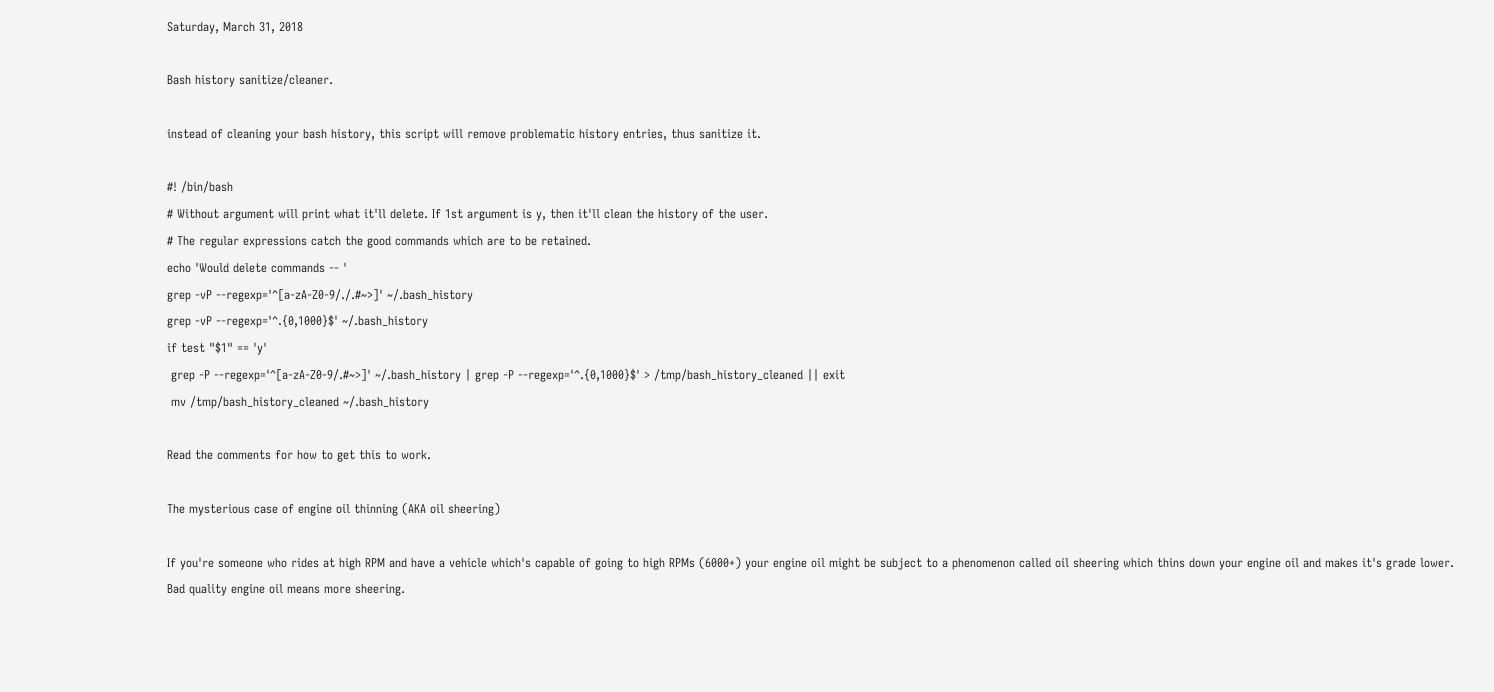Saturday, March 31, 2018

Bash history sanitize/cleaner.

instead of cleaning your bash history, this script will remove problematic history entries, thus sanitize it.

#! /bin/bash
# Without argument will print what it'll delete. If 1st argument is y, then it'll clean the history of the user.
# The regular expressions catch the good commands which are to be retained.
echo 'Would delete commands -- '
grep -vP --regexp='^[a-zA-Z0-9/./.#~>]' ~/.bash_history
grep -vP --regexp='^.{0,1000}$' ~/.bash_history
if test "$1" == 'y'
 grep -P --regexp='^[a-zA-Z0-9/.#~>]' ~/.bash_history | grep -P --regexp='^.{0,1000}$' > /tmp/bash_history_cleaned || exit
 mv /tmp/bash_history_cleaned ~/.bash_history

Read the comments for how to get this to work.

The mysterious case of engine oil thinning (AKA oil sheering)

If you're someone who rides at high RPM and have a vehicle which's capable of going to high RPMs (6000+) your engine oil might be subject to a phenomenon called oil sheering which thins down your engine oil and makes it's grade lower. Bad quality engine oil means more sheering.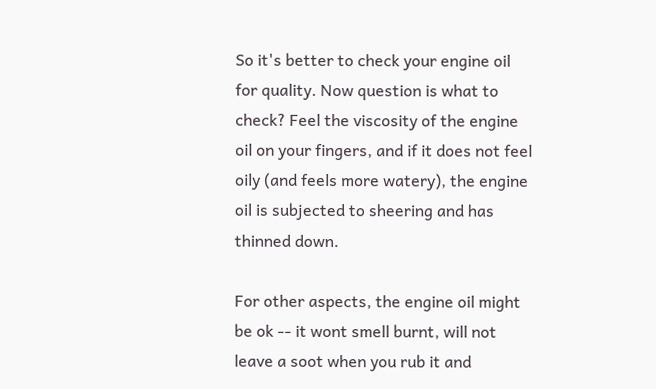So it's better to check your engine oil for quality. Now question is what to check? Feel the viscosity of the engine oil on your fingers, and if it does not feel oily (and feels more watery), the engine oil is subjected to sheering and has thinned down.

For other aspects, the engine oil might be ok -- it wont smell burnt, will not leave a soot when you rub it and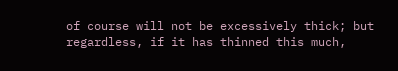of course will not be excessively thick; but regardless, if it has thinned this much,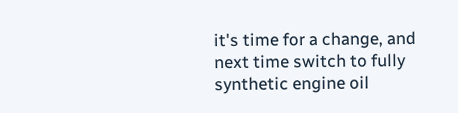it's time for a change, and next time switch to fully synthetic engine oil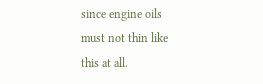since engine oils must not thin like this at all.